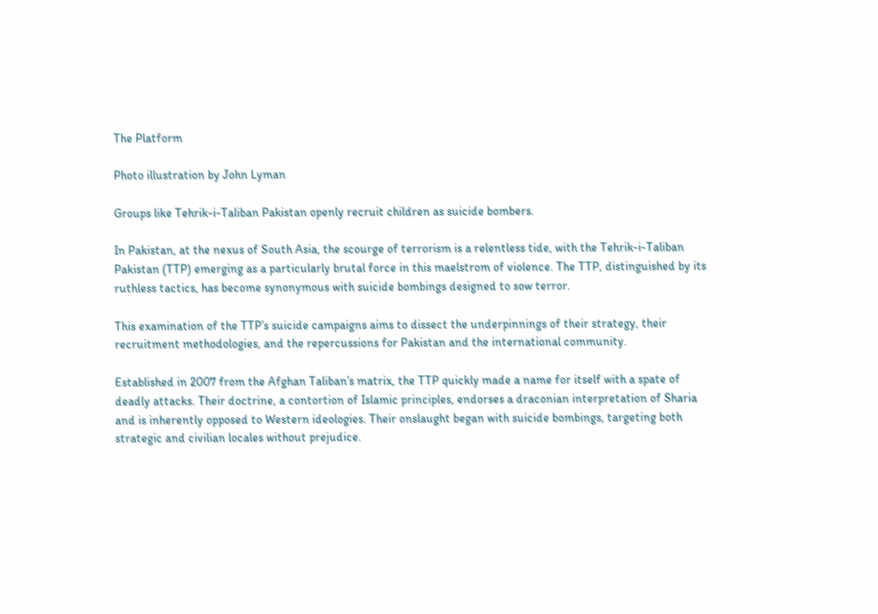The Platform

Photo illustration by John Lyman

Groups like Tehrik-i-Taliban Pakistan openly recruit children as suicide bombers.

In Pakistan, at the nexus of South Asia, the scourge of terrorism is a relentless tide, with the Tehrik-i-Taliban Pakistan (TTP) emerging as a particularly brutal force in this maelstrom of violence. The TTP, distinguished by its ruthless tactics, has become synonymous with suicide bombings designed to sow terror.

This examination of the TTP’s suicide campaigns aims to dissect the underpinnings of their strategy, their recruitment methodologies, and the repercussions for Pakistan and the international community.

Established in 2007 from the Afghan Taliban’s matrix, the TTP quickly made a name for itself with a spate of deadly attacks. Their doctrine, a contortion of Islamic principles, endorses a draconian interpretation of Sharia and is inherently opposed to Western ideologies. Their onslaught began with suicide bombings, targeting both strategic and civilian locales without prejudice.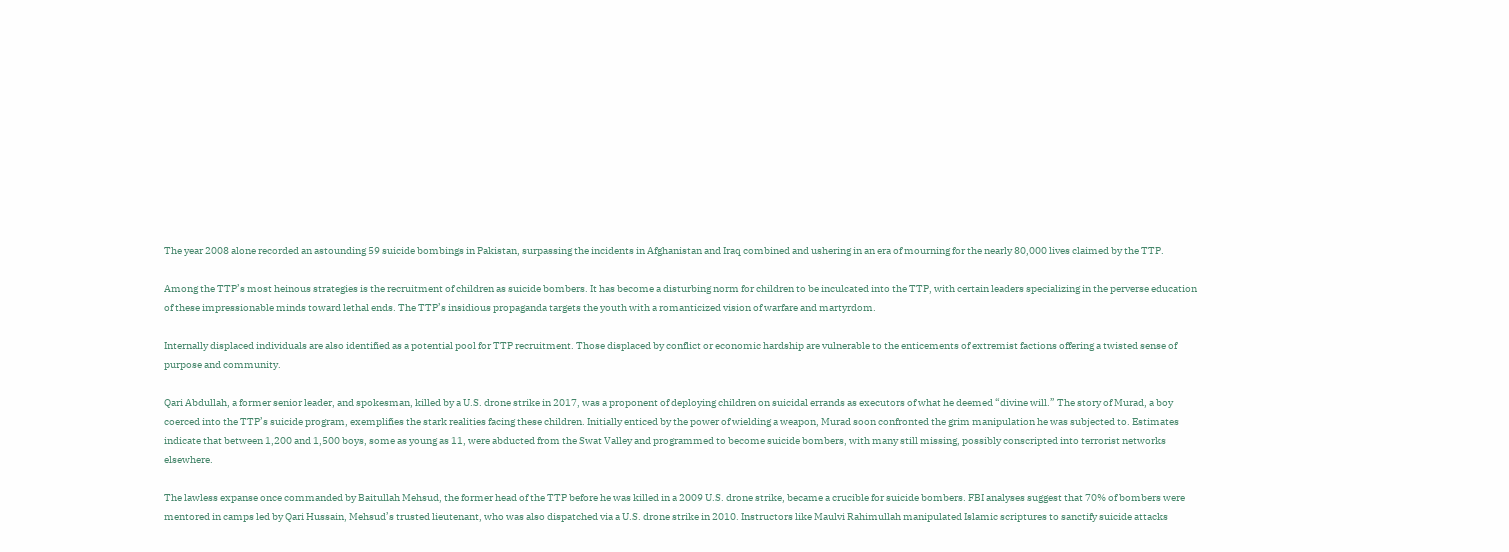The year 2008 alone recorded an astounding 59 suicide bombings in Pakistan, surpassing the incidents in Afghanistan and Iraq combined and ushering in an era of mourning for the nearly 80,000 lives claimed by the TTP.

Among the TTP’s most heinous strategies is the recruitment of children as suicide bombers. It has become a disturbing norm for children to be inculcated into the TTP, with certain leaders specializing in the perverse education of these impressionable minds toward lethal ends. The TTP’s insidious propaganda targets the youth with a romanticized vision of warfare and martyrdom.

Internally displaced individuals are also identified as a potential pool for TTP recruitment. Those displaced by conflict or economic hardship are vulnerable to the enticements of extremist factions offering a twisted sense of purpose and community.

Qari Abdullah, a former senior leader, and spokesman, killed by a U.S. drone strike in 2017, was a proponent of deploying children on suicidal errands as executors of what he deemed “divine will.” The story of Murad, a boy coerced into the TTP’s suicide program, exemplifies the stark realities facing these children. Initially enticed by the power of wielding a weapon, Murad soon confronted the grim manipulation he was subjected to. Estimates indicate that between 1,200 and 1,500 boys, some as young as 11, were abducted from the Swat Valley and programmed to become suicide bombers, with many still missing, possibly conscripted into terrorist networks elsewhere.

The lawless expanse once commanded by Baitullah Mehsud, the former head of the TTP before he was killed in a 2009 U.S. drone strike, became a crucible for suicide bombers. FBI analyses suggest that 70% of bombers were mentored in camps led by Qari Hussain, Mehsud’s trusted lieutenant, who was also dispatched via a U.S. drone strike in 2010. Instructors like Maulvi Rahimullah manipulated Islamic scriptures to sanctify suicide attacks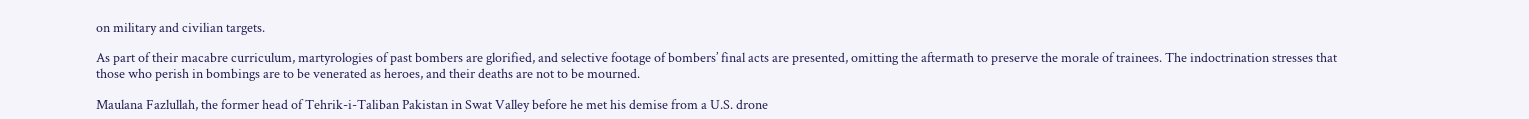on military and civilian targets.

As part of their macabre curriculum, martyrologies of past bombers are glorified, and selective footage of bombers’ final acts are presented, omitting the aftermath to preserve the morale of trainees. The indoctrination stresses that those who perish in bombings are to be venerated as heroes, and their deaths are not to be mourned.

Maulana Fazlullah, the former head of Tehrik-i-Taliban Pakistan in Swat Valley before he met his demise from a U.S. drone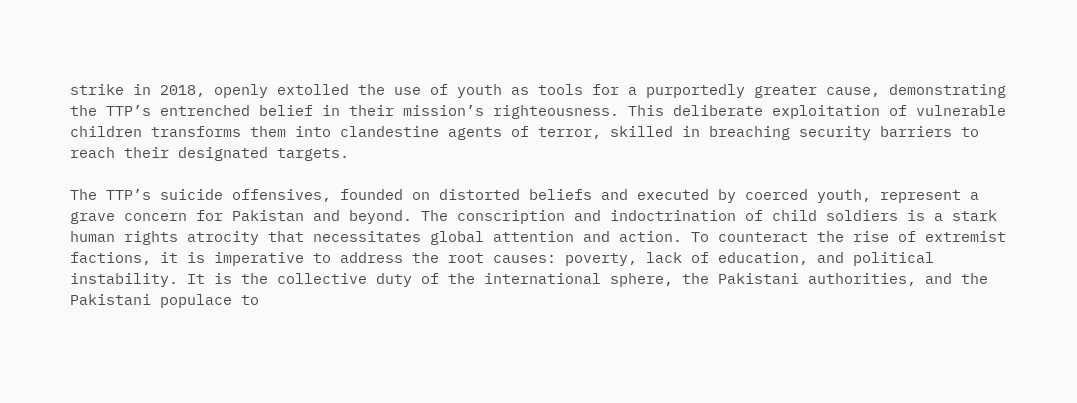strike in 2018, openly extolled the use of youth as tools for a purportedly greater cause, demonstrating the TTP’s entrenched belief in their mission’s righteousness. This deliberate exploitation of vulnerable children transforms them into clandestine agents of terror, skilled in breaching security barriers to reach their designated targets.

The TTP’s suicide offensives, founded on distorted beliefs and executed by coerced youth, represent a grave concern for Pakistan and beyond. The conscription and indoctrination of child soldiers is a stark human rights atrocity that necessitates global attention and action. To counteract the rise of extremist factions, it is imperative to address the root causes: poverty, lack of education, and political instability. It is the collective duty of the international sphere, the Pakistani authorities, and the Pakistani populace to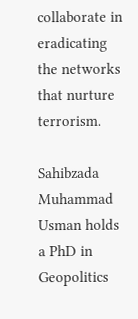collaborate in eradicating the networks that nurture terrorism.

Sahibzada Muhammad Usman holds a PhD in Geopolitics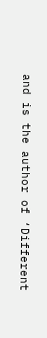and is the author of ‘Different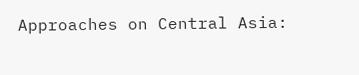Approaches on Central Asia: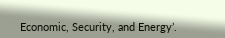Economic, Security, and Energy’.